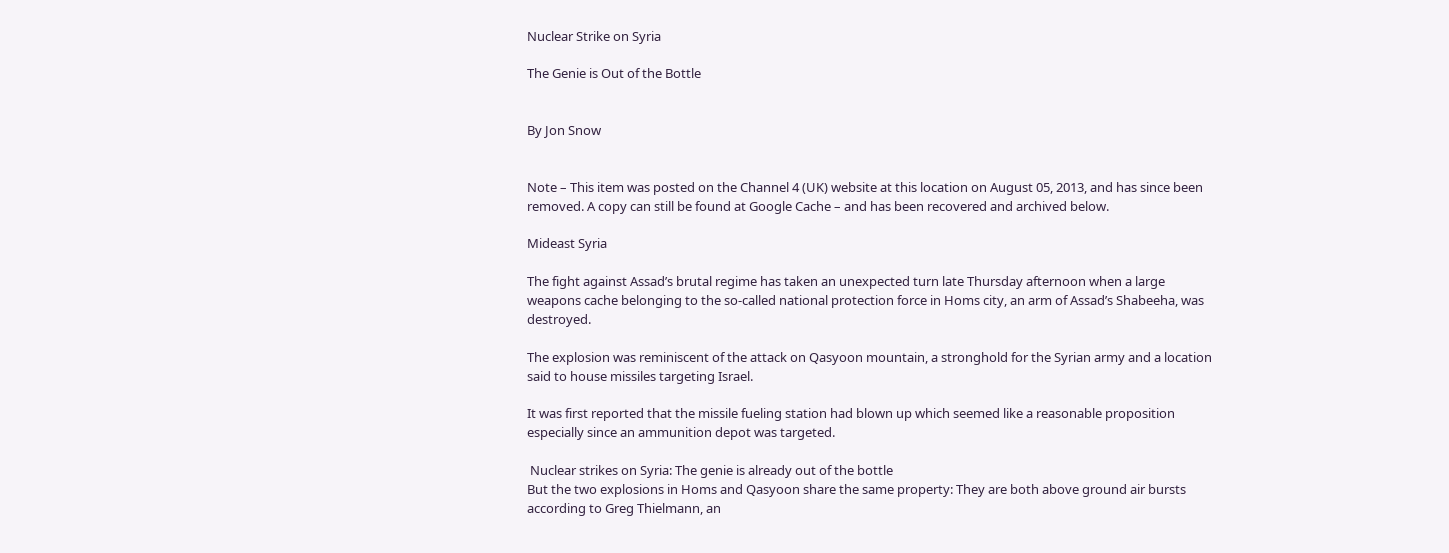Nuclear Strike on Syria

The Genie is Out of the Bottle


By Jon Snow


Note – This item was posted on the Channel 4 (UK) website at this location on August 05, 2013, and has since been removed. A copy can still be found at Google Cache – and has been recovered and archived below.

Mideast Syria

The fight against Assad’s brutal regime has taken an unexpected turn late Thursday afternoon when a large weapons cache belonging to the so-called national protection force in Homs city, an arm of Assad’s Shabeeha, was destroyed.

The explosion was reminiscent of the attack on Qasyoon mountain, a stronghold for the Syrian army and a location said to house missiles targeting Israel.

It was first reported that the missile fueling station had blown up which seemed like a reasonable proposition especially since an ammunition depot was targeted.

 Nuclear strikes on Syria: The genie is already out of the bottle
But the two explosions in Homs and Qasyoon share the same property: They are both above ground air bursts according to Greg Thielmann, an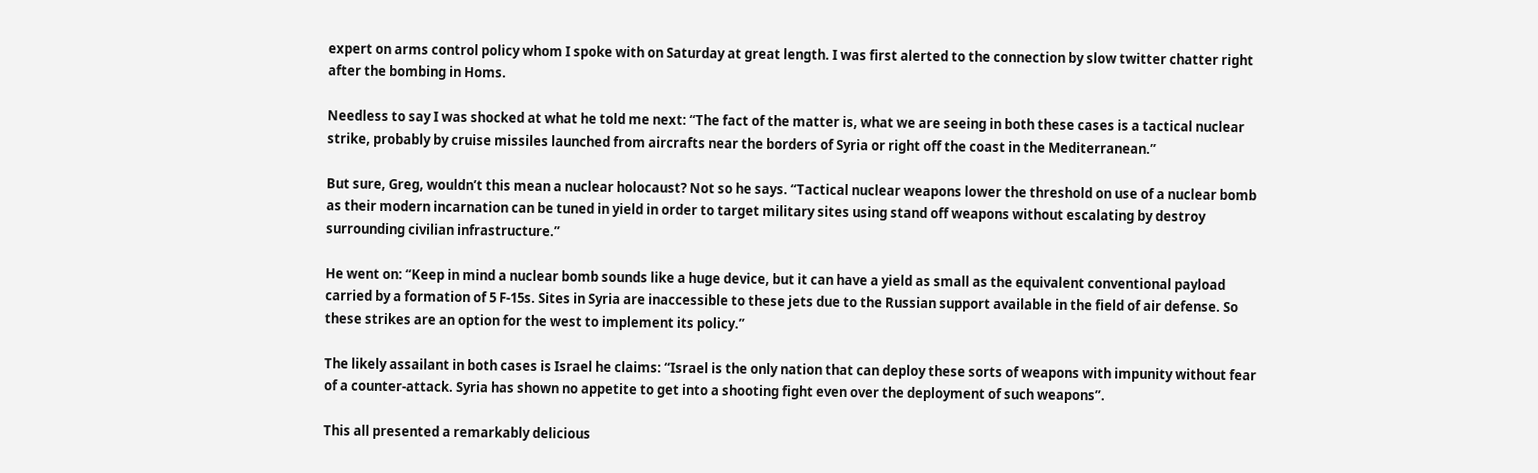expert on arms control policy whom I spoke with on Saturday at great length. I was first alerted to the connection by slow twitter chatter right after the bombing in Homs.

Needless to say I was shocked at what he told me next: “The fact of the matter is, what we are seeing in both these cases is a tactical nuclear strike, probably by cruise missiles launched from aircrafts near the borders of Syria or right off the coast in the Mediterranean.”

But sure, Greg, wouldn’t this mean a nuclear holocaust? Not so he says. “Tactical nuclear weapons lower the threshold on use of a nuclear bomb as their modern incarnation can be tuned in yield in order to target military sites using stand off weapons without escalating by destroy surrounding civilian infrastructure.”

He went on: “Keep in mind a nuclear bomb sounds like a huge device, but it can have a yield as small as the equivalent conventional payload carried by a formation of 5 F-15s. Sites in Syria are inaccessible to these jets due to the Russian support available in the field of air defense. So these strikes are an option for the west to implement its policy.”

The likely assailant in both cases is Israel he claims: “Israel is the only nation that can deploy these sorts of weapons with impunity without fear of a counter-attack. Syria has shown no appetite to get into a shooting fight even over the deployment of such weapons”.

This all presented a remarkably delicious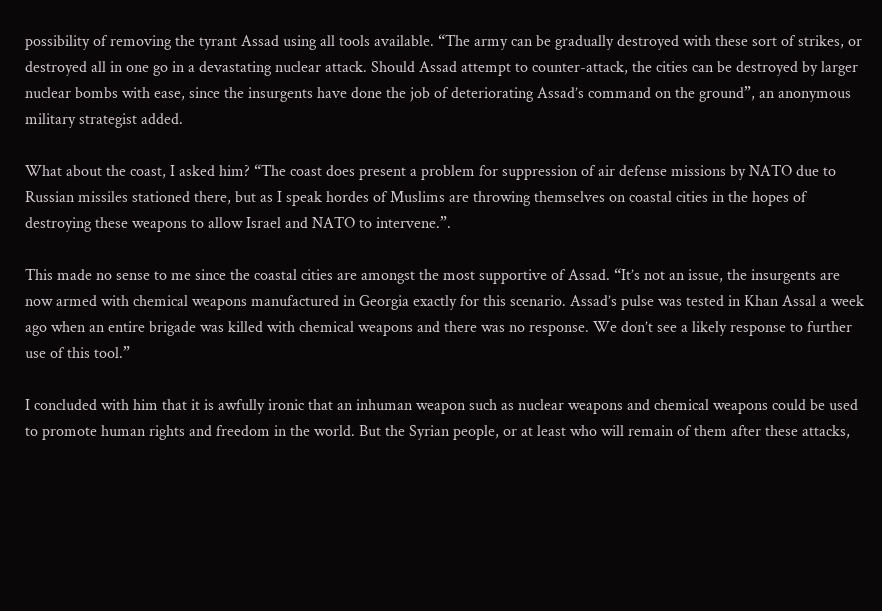possibility of removing the tyrant Assad using all tools available. “The army can be gradually destroyed with these sort of strikes, or destroyed all in one go in a devastating nuclear attack. Should Assad attempt to counter-attack, the cities can be destroyed by larger nuclear bombs with ease, since the insurgents have done the job of deteriorating Assad’s command on the ground”, an anonymous military strategist added.

What about the coast, I asked him? “The coast does present a problem for suppression of air defense missions by NATO due to Russian missiles stationed there, but as I speak hordes of Muslims are throwing themselves on coastal cities in the hopes of destroying these weapons to allow Israel and NATO to intervene.”.

This made no sense to me since the coastal cities are amongst the most supportive of Assad. “It’s not an issue, the insurgents are now armed with chemical weapons manufactured in Georgia exactly for this scenario. Assad’s pulse was tested in Khan Assal a week ago when an entire brigade was killed with chemical weapons and there was no response. We don’t see a likely response to further use of this tool.”

I concluded with him that it is awfully ironic that an inhuman weapon such as nuclear weapons and chemical weapons could be used to promote human rights and freedom in the world. But the Syrian people, or at least who will remain of them after these attacks,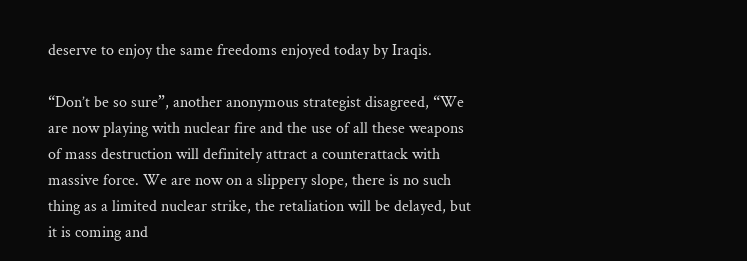deserve to enjoy the same freedoms enjoyed today by Iraqis.

“Don’t be so sure”, another anonymous strategist disagreed, “We are now playing with nuclear fire and the use of all these weapons of mass destruction will definitely attract a counterattack with massive force. We are now on a slippery slope, there is no such thing as a limited nuclear strike, the retaliation will be delayed, but it is coming and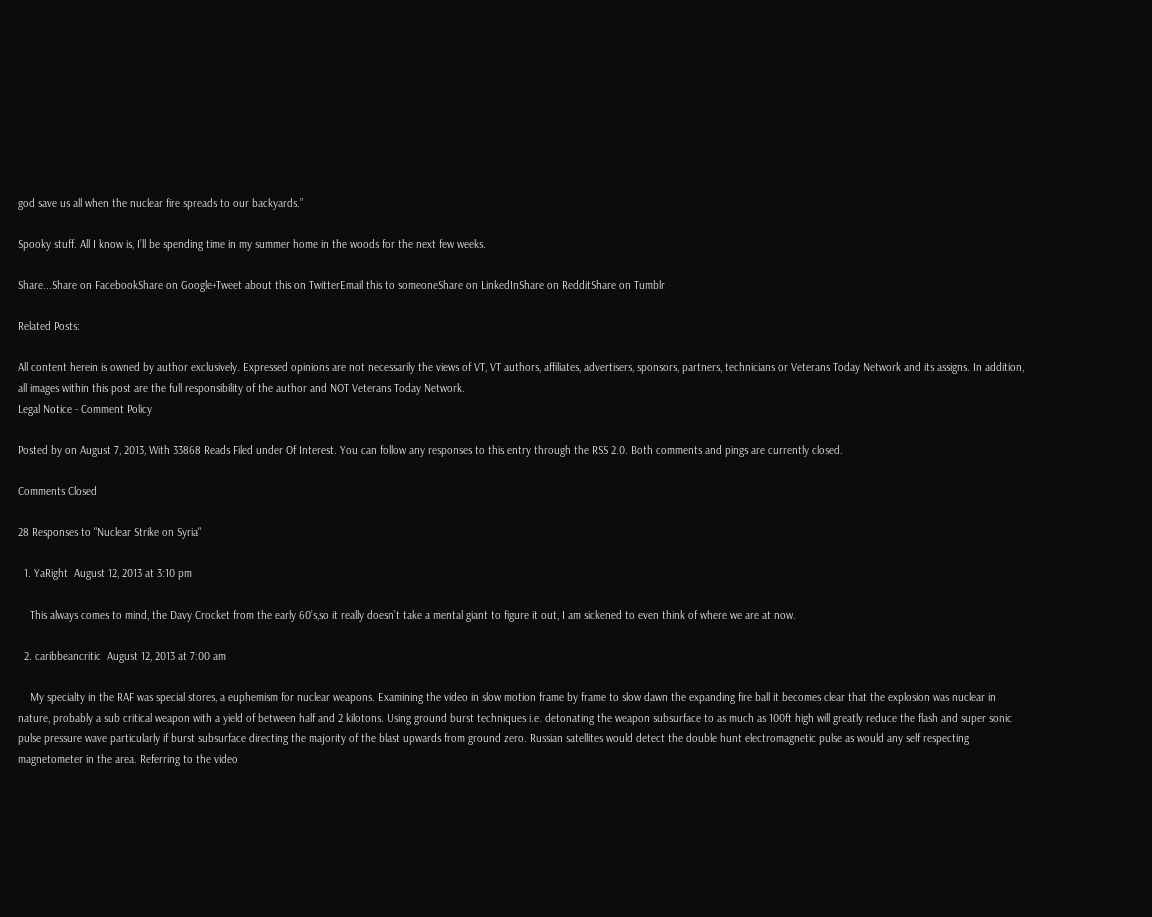god save us all when the nuclear fire spreads to our backyards.”

Spooky stuff. All I know is, I’ll be spending time in my summer home in the woods for the next few weeks.

Share...Share on FacebookShare on Google+Tweet about this on TwitterEmail this to someoneShare on LinkedInShare on RedditShare on Tumblr

Related Posts:

All content herein is owned by author exclusively. Expressed opinions are not necessarily the views of VT, VT authors, affiliates, advertisers, sponsors, partners, technicians or Veterans Today Network and its assigns. In addition, all images within this post are the full responsibility of the author and NOT Veterans Today Network.
Legal Notice - Comment Policy

Posted by on August 7, 2013, With 33868 Reads Filed under Of Interest. You can follow any responses to this entry through the RSS 2.0. Both comments and pings are currently closed.

Comments Closed

28 Responses to "Nuclear Strike on Syria"

  1. YaRight  August 12, 2013 at 3:10 pm

    This always comes to mind, the Davy Crocket from the early 60’s,so it really doesn’t take a mental giant to figure it out, I am sickened to even think of where we are at now.

  2. caribbeancritic  August 12, 2013 at 7:00 am

    My specialty in the RAF was special stores, a euphemism for nuclear weapons. Examining the video in slow motion frame by frame to slow dawn the expanding fire ball it becomes clear that the explosion was nuclear in nature, probably a sub critical weapon with a yield of between half and 2 kilotons. Using ground burst techniques i.e. detonating the weapon subsurface to as much as 100ft high will greatly reduce the flash and super sonic pulse pressure wave particularly if burst subsurface directing the majority of the blast upwards from ground zero. Russian satellites would detect the double hunt electromagnetic pulse as would any self respecting magnetometer in the area. Referring to the video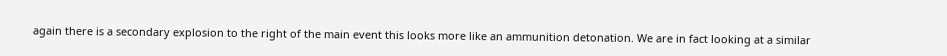again there is a secondary explosion to the right of the main event this looks more like an ammunition detonation. We are in fact looking at a similar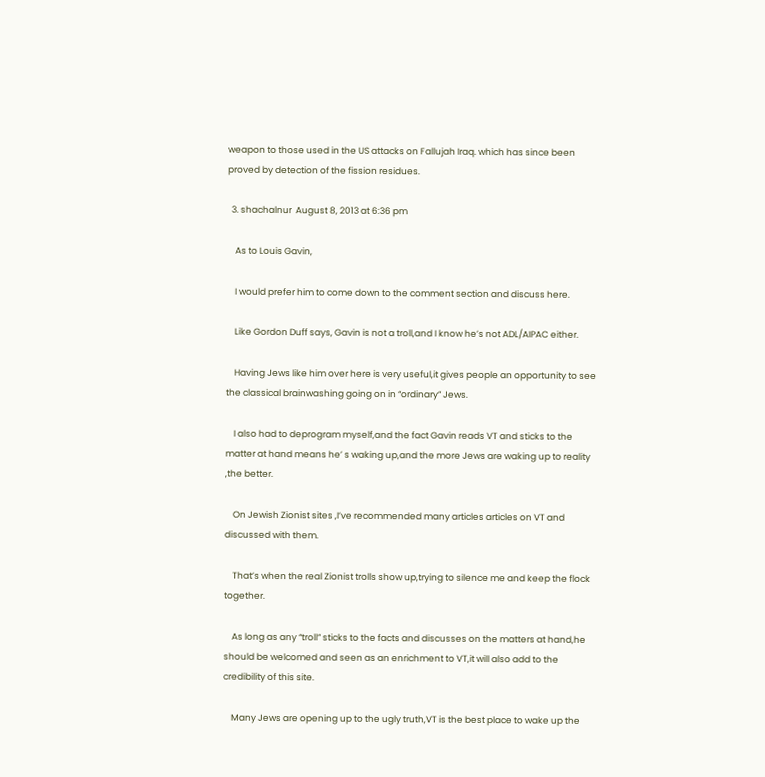weapon to those used in the US attacks on Fallujah Iraq. which has since been proved by detection of the fission residues.

  3. shachalnur  August 8, 2013 at 6:36 pm

    As to Louis Gavin,

    I would prefer him to come down to the comment section and discuss here.

    Like Gordon Duff says, Gavin is not a troll,and I know he’s not ADL/AIPAC either.

    Having Jews like him over here is very useful,it gives people an opportunity to see the classical brainwashing going on in “ordinary” Jews.

    I also had to deprogram myself,and the fact Gavin reads VT and sticks to the matter at hand means he’ s waking up,and the more Jews are waking up to reality ,the better.

    On Jewish Zionist sites ,I’ve recommended many articles articles on VT and discussed with them.

    That’s when the real Zionist trolls show up,trying to silence me and keep the flock together.

    As long as any “troll” sticks to the facts and discusses on the matters at hand,he should be welcomed and seen as an enrichment to VT,it will also add to the credibility of this site.

    Many Jews are opening up to the ugly truth,VT is the best place to wake up the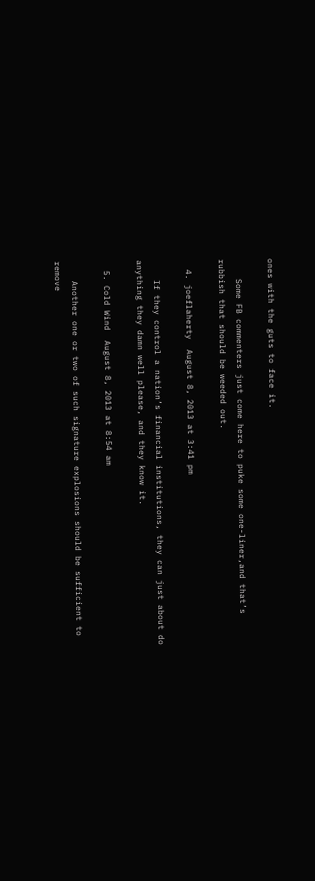ones with the guts to face it.

    Some FB commenters just come here to puke some one-liner,and that’s rubbish that should be weeded out.

  4. joeflaherty  August 8, 2013 at 3:41 pm

    If they control a nation’s financial institutions, they can just about do anything they damn well please, and they know it.

  5. Cold Wind  August 8, 2013 at 8:54 am

    Another one or two of such signature explosions should be sufficient to remove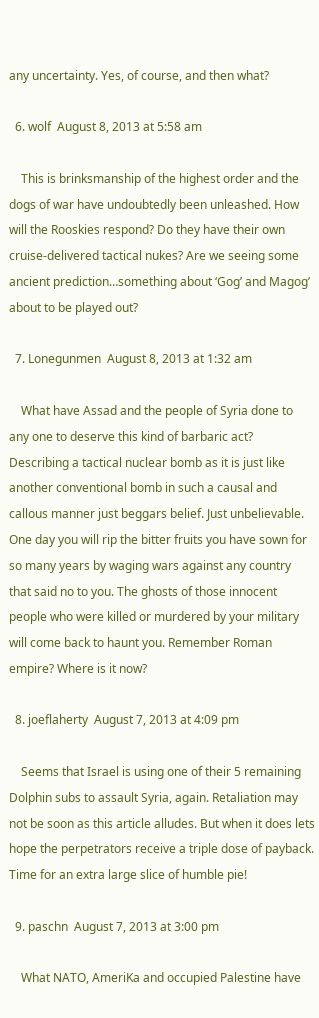any uncertainty. Yes, of course, and then what?

  6. wolf  August 8, 2013 at 5:58 am

    This is brinksmanship of the highest order and the dogs of war have undoubtedly been unleashed. How will the Rooskies respond? Do they have their own cruise-delivered tactical nukes? Are we seeing some ancient prediction…something about ‘Gog’ and Magog’ about to be played out?

  7. Lonegunmen  August 8, 2013 at 1:32 am

    What have Assad and the people of Syria done to any one to deserve this kind of barbaric act? Describing a tactical nuclear bomb as it is just like another conventional bomb in such a causal and callous manner just beggars belief. Just unbelievable. One day you will rip the bitter fruits you have sown for so many years by waging wars against any country that said no to you. The ghosts of those innocent people who were killed or murdered by your military will come back to haunt you. Remember Roman empire? Where is it now?

  8. joeflaherty  August 7, 2013 at 4:09 pm

    Seems that Israel is using one of their 5 remaining Dolphin subs to assault Syria, again. Retaliation may not be soon as this article alludes. But when it does lets hope the perpetrators receive a triple dose of payback. Time for an extra large slice of humble pie!

  9. paschn  August 7, 2013 at 3:00 pm

    What NATO, AmeriKa and occupied Palestine have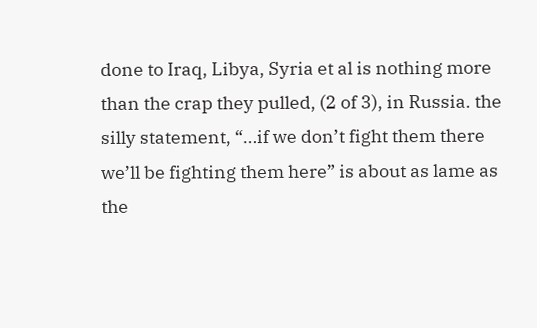done to Iraq, Libya, Syria et al is nothing more than the crap they pulled, (2 of 3), in Russia. the silly statement, “…if we don’t fight them there we’ll be fighting them here” is about as lame as the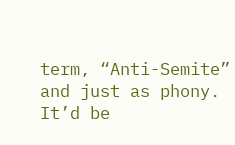term, “Anti-Semite” and just as phony. It’d be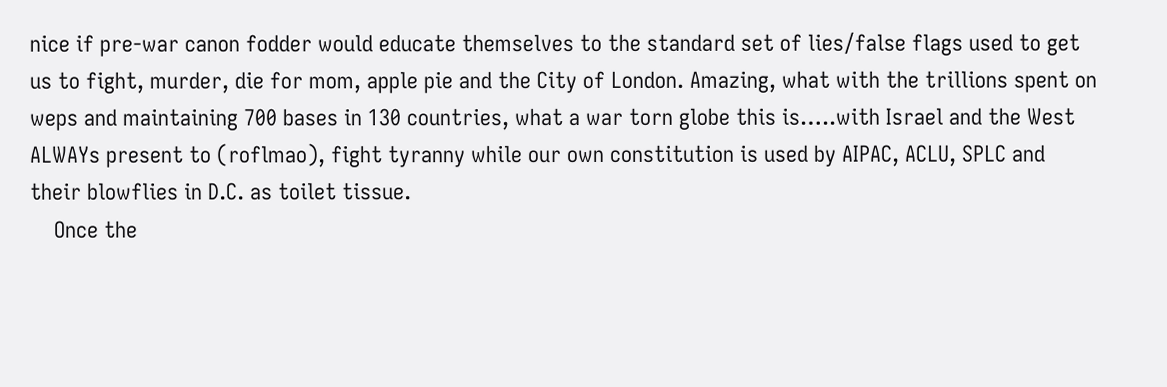nice if pre-war canon fodder would educate themselves to the standard set of lies/false flags used to get us to fight, murder, die for mom, apple pie and the City of London. Amazing, what with the trillions spent on weps and maintaining 700 bases in 130 countries, what a war torn globe this is…..with Israel and the West ALWAYs present to (roflmao), fight tyranny while our own constitution is used by AIPAC, ACLU, SPLC and their blowflies in D.C. as toilet tissue.
    Once the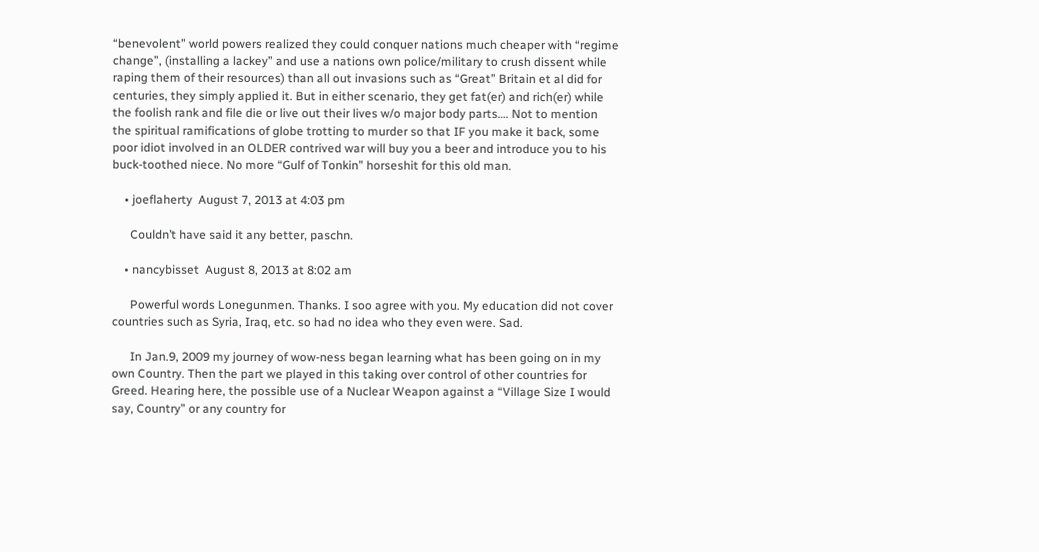“benevolent” world powers realized they could conquer nations much cheaper with “regime change”, (installing a lackey” and use a nations own police/military to crush dissent while raping them of their resources) than all out invasions such as “Great” Britain et al did for centuries, they simply applied it. But in either scenario, they get fat(er) and rich(er) while the foolish rank and file die or live out their lives w/o major body parts…. Not to mention the spiritual ramifications of globe trotting to murder so that IF you make it back, some poor idiot involved in an OLDER contrived war will buy you a beer and introduce you to his buck-toothed niece. No more “Gulf of Tonkin” horseshit for this old man.

    • joeflaherty  August 7, 2013 at 4:03 pm

      Couldn’t have said it any better, paschn.

    • nancybisset  August 8, 2013 at 8:02 am

      Powerful words Lonegunmen. Thanks. I soo agree with you. My education did not cover countries such as Syria, Iraq, etc. so had no idea who they even were. Sad.

      In Jan.9, 2009 my journey of wow-ness began learning what has been going on in my own Country. Then the part we played in this taking over control of other countries for Greed. Hearing here, the possible use of a Nuclear Weapon against a “Village Size I would say, Country” or any country for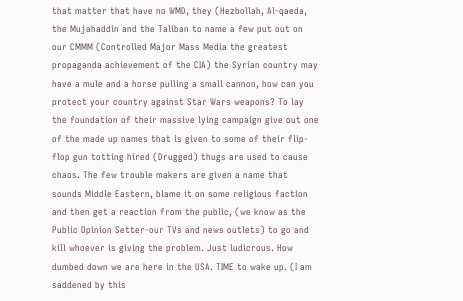that matter that have no WMD, they (Hezbollah, Al-qaeda, the Mujahaddin and the Taliban to name a few put out on our CMMM (Controlled Major Mass Media the greatest propaganda achievement of the CIA) the Syrian country may have a mule and a horse pulling a small cannon, how can you protect your country against Star Wars weapons? To lay the foundation of their massive lying campaign give out one of the made up names that is given to some of their flip-flop gun totting hired (Drugged) thugs are used to cause chaos. The few trouble makers are given a name that sounds Middle Eastern, blame it on some religious faction and then get a reaction from the public, (we know as the Public Opinion Setter-our TVs and news outlets) to go and kill whoever is giving the problem. Just ludicrous. How dumbed down we are here in the USA. TIME to wake up. (I am saddened by this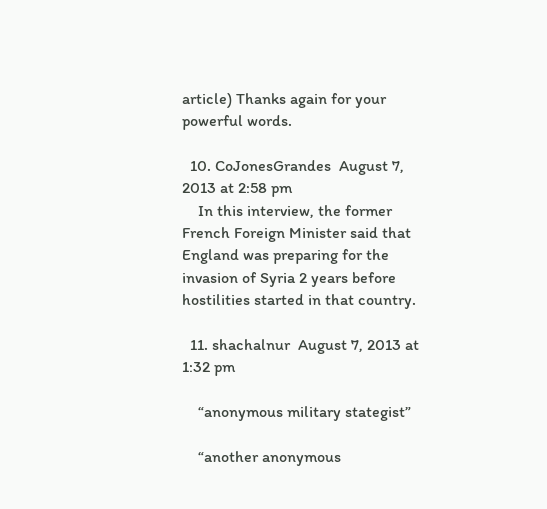article) Thanks again for your powerful words.

  10. CoJonesGrandes  August 7, 2013 at 2:58 pm
    In this interview, the former French Foreign Minister said that England was preparing for the invasion of Syria 2 years before hostilities started in that country.

  11. shachalnur  August 7, 2013 at 1:32 pm

    “anonymous military stategist”

    “another anonymous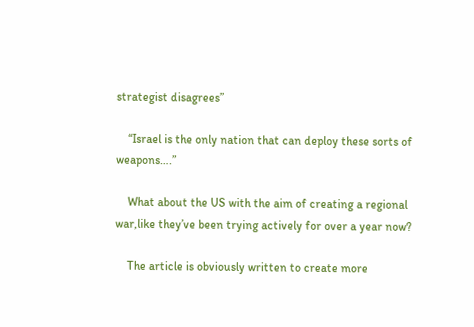strategist disagrees”

    “Israel is the only nation that can deploy these sorts of weapons….”

    What about the US with the aim of creating a regional war,like they’ve been trying actively for over a year now?

    The article is obviously written to create more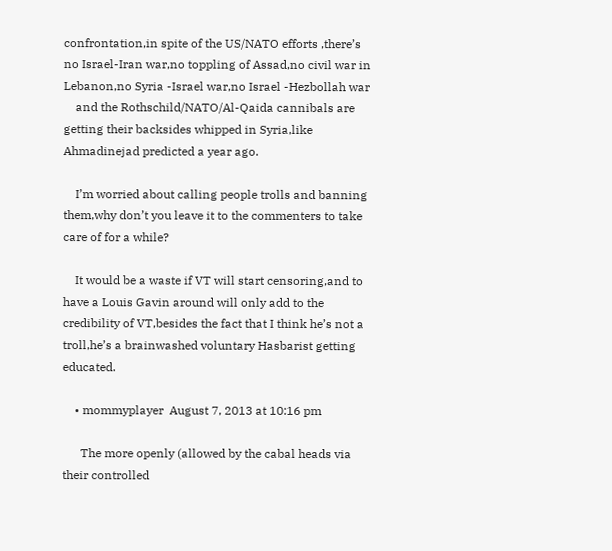confrontation,in spite of the US/NATO efforts ,there’s no Israel-Iran war,no toppling of Assad,no civil war in Lebanon,no Syria -Israel war,no Israel -Hezbollah war
    and the Rothschild/NATO/Al-Qaida cannibals are getting their backsides whipped in Syria,like Ahmadinejad predicted a year ago.

    I’m worried about calling people trolls and banning them,why don’t you leave it to the commenters to take care of for a while?

    It would be a waste if VT will start censoring,and to have a Louis Gavin around will only add to the credibility of VT,besides the fact that I think he’s not a troll,he’s a brainwashed voluntary Hasbarist getting educated.

    • mommyplayer  August 7, 2013 at 10:16 pm

      The more openly (allowed by the cabal heads via their controlled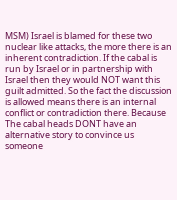MSM) Israel is blamed for these two nuclear like attacks, the more there is an inherent contradiction. If the cabal is run by Israel or in partnership with Israel then they would NOT want this guilt admitted. So the fact the discussion is allowed means there is an internal conflict or contradiction there. Because The cabal heads DONT have an alternative story to convince us someone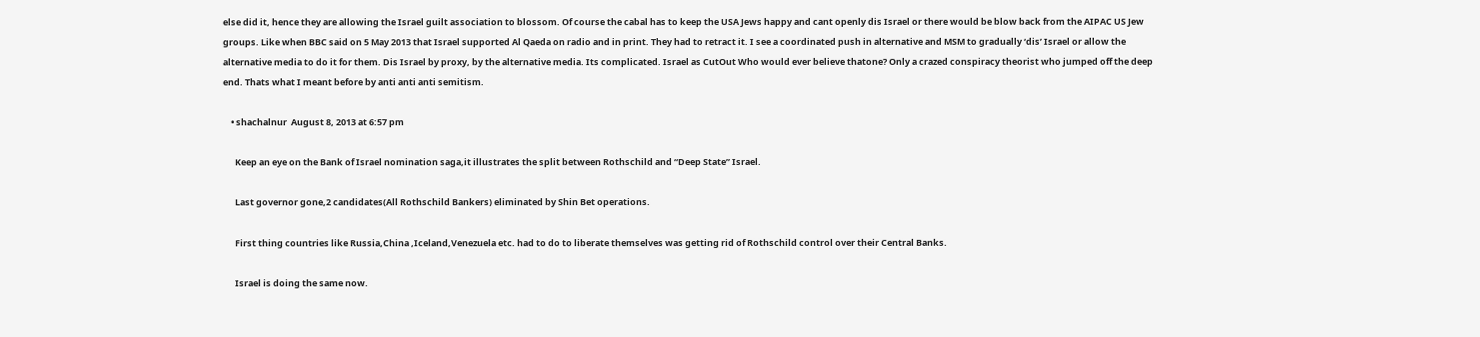else did it, hence they are allowing the Israel guilt association to blossom. Of course the cabal has to keep the USA Jews happy and cant openly dis Israel or there would be blow back from the AIPAC US Jew groups. Like when BBC said on 5 May 2013 that Israel supported Al Qaeda on radio and in print. They had to retract it. I see a coordinated push in alternative and MSM to gradually ‘dis’ Israel or allow the alternative media to do it for them. Dis Israel by proxy, by the alternative media. Its complicated. Israel as CutOut Who would ever believe thatone? Only a crazed conspiracy theorist who jumped off the deep end. Thats what I meant before by anti anti anti semitism.

    • shachalnur  August 8, 2013 at 6:57 pm

      Keep an eye on the Bank of Israel nomination saga,it illustrates the split between Rothschild and “Deep State” Israel.

      Last governor gone,2 candidates(All Rothschild Bankers) eliminated by Shin Bet operations.

      First thing countries like Russia,China ,Iceland,Venezuela etc. had to do to liberate themselves was getting rid of Rothschild control over their Central Banks.

      Israel is doing the same now.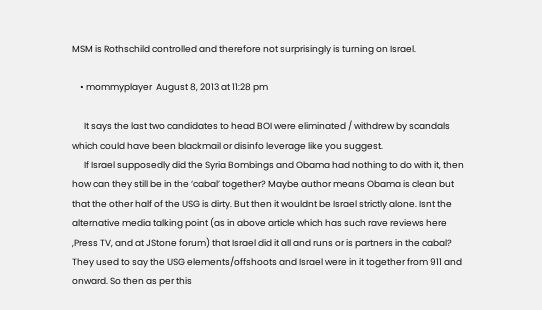MSM is Rothschild controlled and therefore not surprisingly is turning on Israel.

    • mommyplayer  August 8, 2013 at 11:28 pm

      It says the last two candidates to head BOI were eliminated / withdrew by scandals which could have been blackmail or disinfo leverage like you suggest.
      If Israel supposedly did the Syria Bombings and Obama had nothing to do with it, then how can they still be in the ‘cabal’ together? Maybe author means Obama is clean but that the other half of the USG is dirty. But then it wouldnt be Israel strictly alone. Isnt the alternative media talking point (as in above article which has such rave reviews here ,Press TV, and at JStone forum) that Israel did it all and runs or is partners in the cabal? They used to say the USG elements/offshoots and Israel were in it together from 911 and onward. So then as per this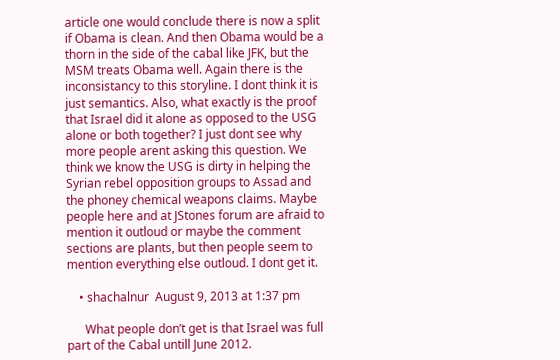article one would conclude there is now a split if Obama is clean. And then Obama would be a thorn in the side of the cabal like JFK, but the MSM treats Obama well. Again there is the inconsistancy to this storyline. I dont think it is just semantics. Also, what exactly is the proof that Israel did it alone as opposed to the USG alone or both together? I just dont see why more people arent asking this question. We think we know the USG is dirty in helping the Syrian rebel opposition groups to Assad and the phoney chemical weapons claims. Maybe people here and at JStones forum are afraid to mention it outloud or maybe the comment sections are plants, but then people seem to mention everything else outloud. I dont get it.

    • shachalnur  August 9, 2013 at 1:37 pm

      What people don’t get is that Israel was full part of the Cabal untill June 2012.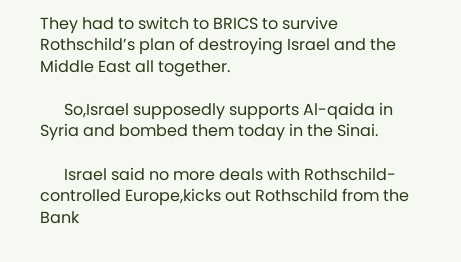They had to switch to BRICS to survive Rothschild’s plan of destroying Israel and the Middle East all together.

      So,Israel supposedly supports Al-qaida in Syria and bombed them today in the Sinai.

      Israel said no more deals with Rothschild-controlled Europe,kicks out Rothschild from the Bank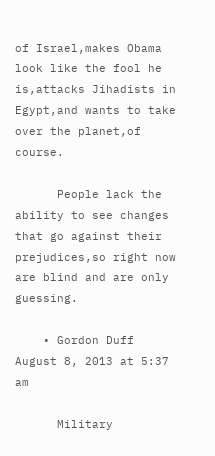of Israel,makes Obama look like the fool he is,attacks Jihadists in Egypt,and wants to take over the planet,of course.

      People lack the ability to see changes that go against their prejudices,so right now are blind and are only guessing.

    • Gordon Duff  August 8, 2013 at 5:37 am

      Military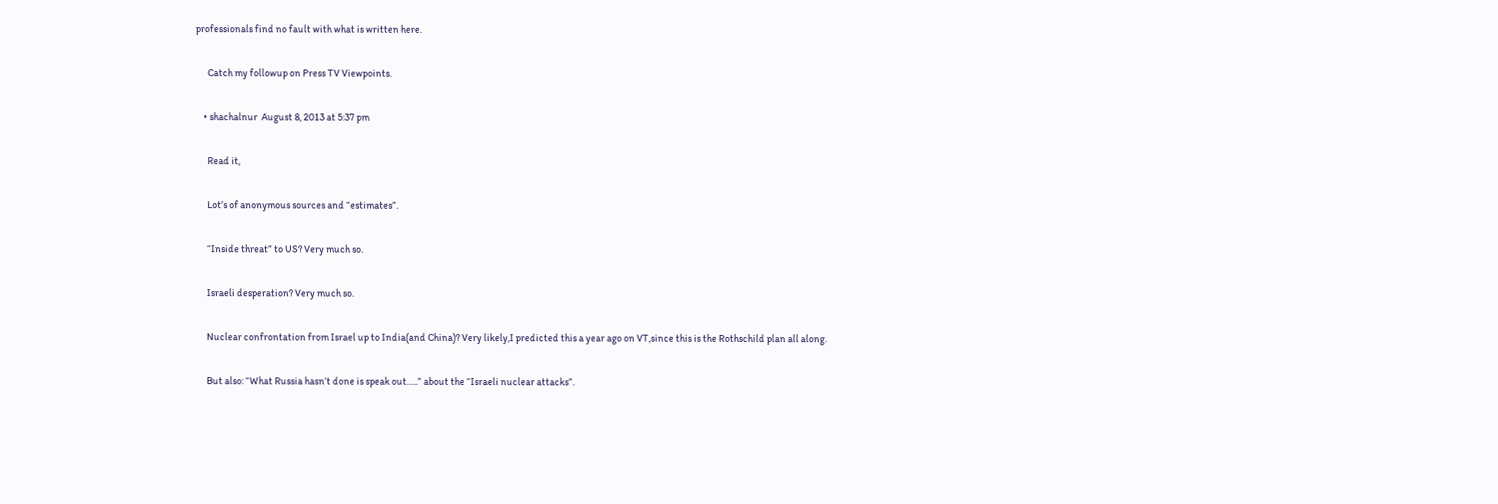professionals find no fault with what is written here.

      Catch my followup on Press TV Viewpoints.

    • shachalnur  August 8, 2013 at 5:37 pm

      Read it,

      Lot’s of anonymous sources and “estimates”.

      “Inside threat” to US? Very much so.

      Israeli desperation? Very much so.

      Nuclear confrontation from Israel up to India(and China)? Very likely,I predicted this a year ago on VT,since this is the Rothschild plan all along.

      But also: “What Russia hasn’t done is speak out…..” about the “Israeli nuclear attacks”.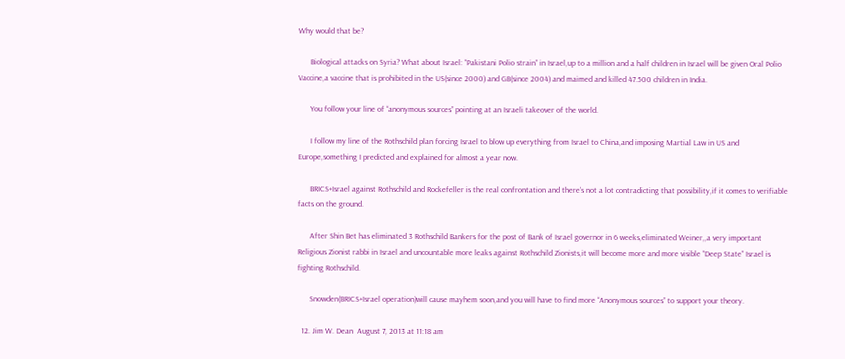Why would that be?

      Biological attacks on Syria? What about Israel: “Pakistani Polio strain” in Israel,up to a million and a half children in Israel will be given Oral Polio Vaccine,a vaccine that is prohibited in the US(since 2000) and GB(since 2004) and maimed and killed 47.500 children in India.

      You follow your line of “anonymous sources” pointing at an Israeli takeover of the world.

      I follow my line of the Rothschild plan forcing Israel to blow up everything from Israel to China,and imposing Martial Law in US and Europe,something I predicted and explained for almost a year now.

      BRICS+Israel against Rothschild and Rockefeller is the real confrontation and there’s not a lot contradicting that possibility,if it comes to verifiable facts on the ground.

      After Shin Bet has eliminated 3 Rothschild Bankers for the post of Bank of Israel governor in 6 weeks,eliminated Weiner,,a very important Religious Zionist rabbi in Israel and uncountable more leaks against Rothschild Zionists,it will become more and more visible “Deep State” Israel is fighting Rothschild.

      Snowden(BRICS+Israel operation)will cause mayhem soon,and you will have to find more “Anonymous sources” to support your theory.

  12. Jim W. Dean  August 7, 2013 at 11:18 am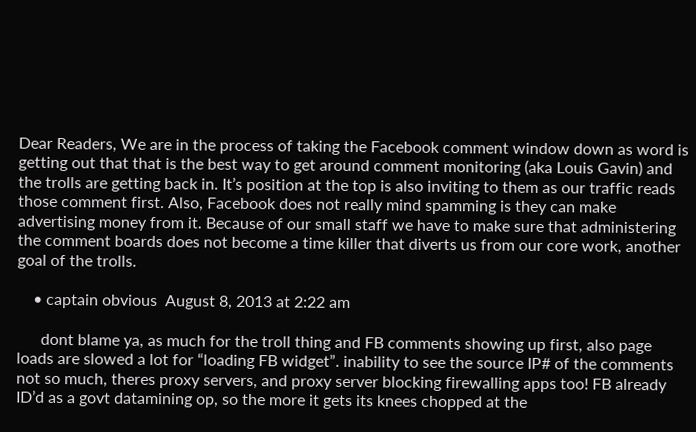Dear Readers, We are in the process of taking the Facebook comment window down as word is getting out that that is the best way to get around comment monitoring (aka Louis Gavin) and the trolls are getting back in. It’s position at the top is also inviting to them as our traffic reads those comment first. Also, Facebook does not really mind spamming is they can make advertising money from it. Because of our small staff we have to make sure that administering the comment boards does not become a time killer that diverts us from our core work, another goal of the trolls.

    • captain obvious  August 8, 2013 at 2:22 am

      dont blame ya, as much for the troll thing and FB comments showing up first, also page loads are slowed a lot for “loading FB widget”. inability to see the source IP# of the comments not so much, theres proxy servers, and proxy server blocking firewalling apps too! FB already ID’d as a govt datamining op, so the more it gets its knees chopped at the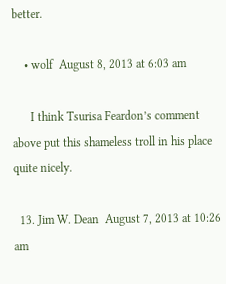better.

    • wolf  August 8, 2013 at 6:03 am

      I think Tsurisa Feardon’s comment above put this shameless troll in his place quite nicely.

  13. Jim W. Dean  August 7, 2013 at 10:26 am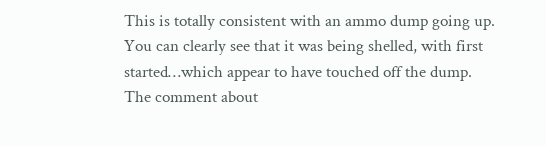This is totally consistent with an ammo dump going up. You can clearly see that it was being shelled, with first started…which appear to have touched off the dump. The comment about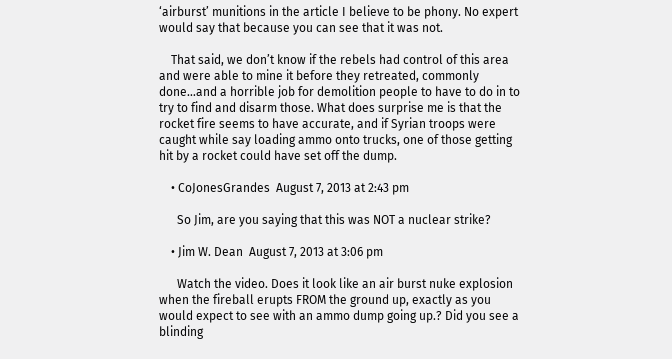‘airburst’ munitions in the article I believe to be phony. No expert would say that because you can see that it was not.

    That said, we don’t know if the rebels had control of this area and were able to mine it before they retreated, commonly done…and a horrible job for demolition people to have to do in to try to find and disarm those. What does surprise me is that the rocket fire seems to have accurate, and if Syrian troops were caught while say loading ammo onto trucks, one of those getting hit by a rocket could have set off the dump.

    • CoJonesGrandes  August 7, 2013 at 2:43 pm

      So Jim, are you saying that this was NOT a nuclear strike?

    • Jim W. Dean  August 7, 2013 at 3:06 pm

      Watch the video. Does it look like an air burst nuke explosion when the fireball erupts FROM the ground up, exactly as you would expect to see with an ammo dump going up.? Did you see a blinding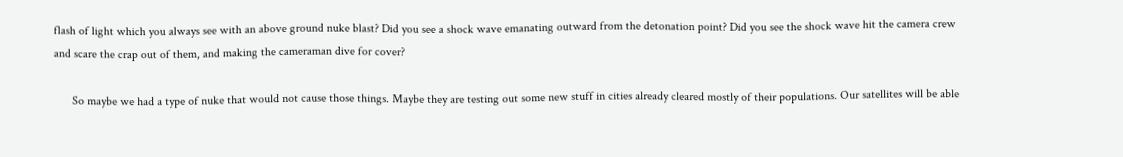flash of light which you always see with an above ground nuke blast? Did you see a shock wave emanating outward from the detonation point? Did you see the shock wave hit the camera crew and scare the crap out of them, and making the cameraman dive for cover?

      So maybe we had a type of nuke that would not cause those things. Maybe they are testing out some new stuff in cities already cleared mostly of their populations. Our satellites will be able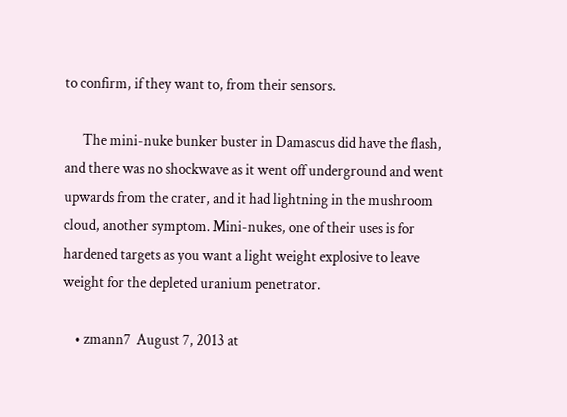to confirm, if they want to, from their sensors.

      The mini-nuke bunker buster in Damascus did have the flash, and there was no shockwave as it went off underground and went upwards from the crater, and it had lightning in the mushroom cloud, another symptom. Mini-nukes, one of their uses is for hardened targets as you want a light weight explosive to leave weight for the depleted uranium penetrator.

    • zmann7  August 7, 2013 at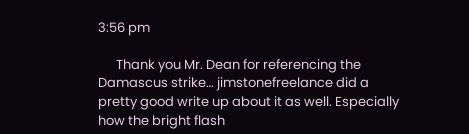3:56 pm

      Thank you Mr. Dean for referencing the Damascus strike… jimstonefreelance did a pretty good write up about it as well. Especially how the bright flash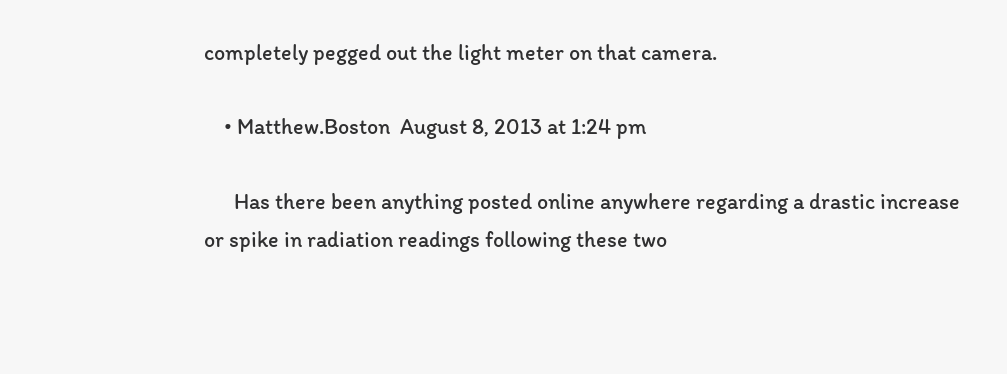completely pegged out the light meter on that camera.

    • Matthew.Boston  August 8, 2013 at 1:24 pm

      Has there been anything posted online anywhere regarding a drastic increase or spike in radiation readings following these two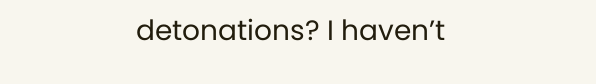detonations? I haven’t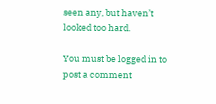seen any, but haven’t looked too hard.

You must be logged in to post a comment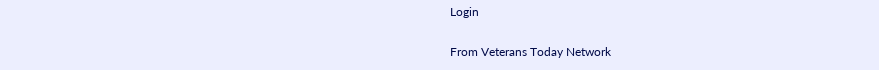Login

From Veterans Today Network